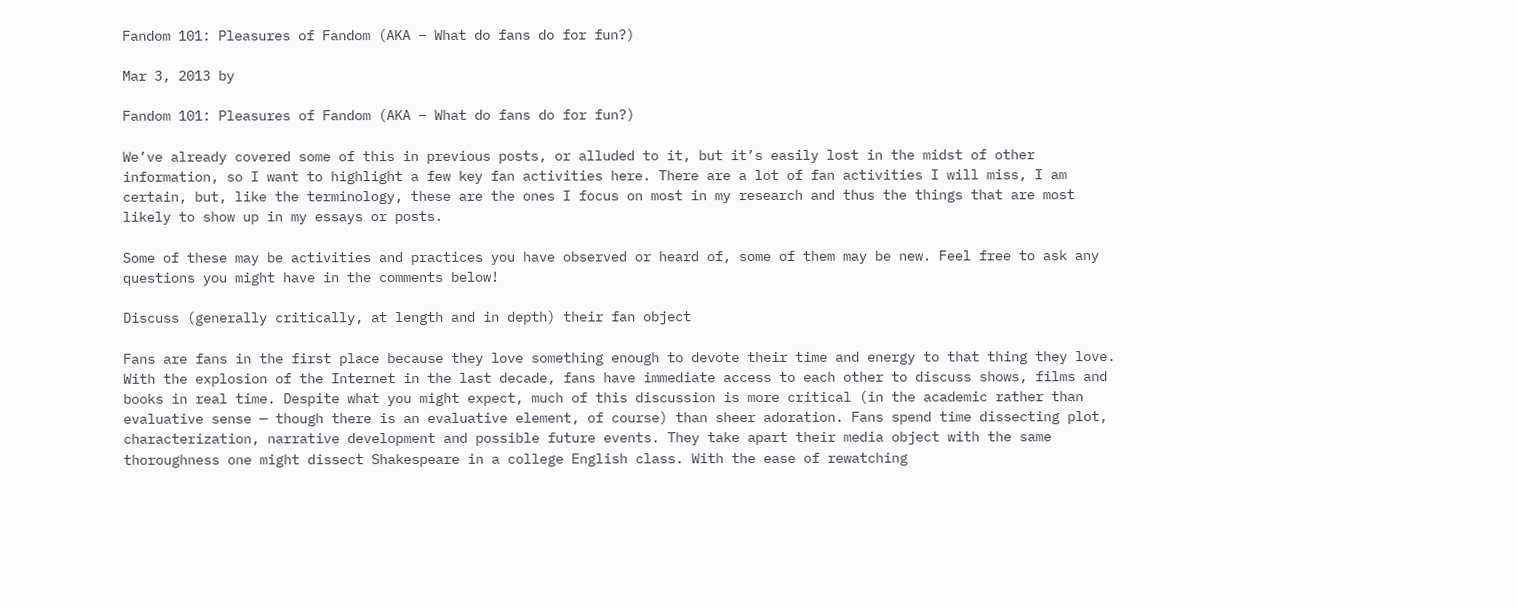Fandom 101: Pleasures of Fandom (AKA – What do fans do for fun?)

Mar 3, 2013 by

Fandom 101: Pleasures of Fandom (AKA – What do fans do for fun?)

We’ve already covered some of this in previous posts, or alluded to it, but it’s easily lost in the midst of other information, so I want to highlight a few key fan activities here. There are a lot of fan activities I will miss, I am certain, but, like the terminology, these are the ones I focus on most in my research and thus the things that are most likely to show up in my essays or posts.

Some of these may be activities and practices you have observed or heard of, some of them may be new. Feel free to ask any questions you might have in the comments below!

Discuss (generally critically, at length and in depth) their fan object

Fans are fans in the first place because they love something enough to devote their time and energy to that thing they love. With the explosion of the Internet in the last decade, fans have immediate access to each other to discuss shows, films and books in real time. Despite what you might expect, much of this discussion is more critical (in the academic rather than evaluative sense — though there is an evaluative element, of course) than sheer adoration. Fans spend time dissecting plot, characterization, narrative development and possible future events. They take apart their media object with the same thoroughness one might dissect Shakespeare in a college English class. With the ease of rewatching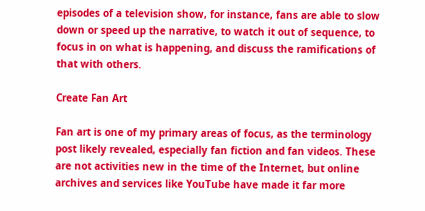episodes of a television show, for instance, fans are able to slow down or speed up the narrative, to watch it out of sequence, to focus in on what is happening, and discuss the ramifications of that with others.

Create Fan Art

Fan art is one of my primary areas of focus, as the terminology post likely revealed, especially fan fiction and fan videos. These are not activities new in the time of the Internet, but online archives and services like YouTube have made it far more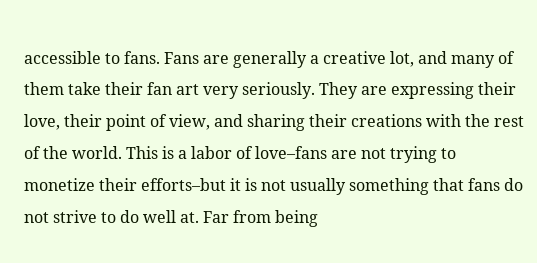accessible to fans. Fans are generally a creative lot, and many of them take their fan art very seriously. They are expressing their love, their point of view, and sharing their creations with the rest of the world. This is a labor of love–fans are not trying to monetize their efforts–but it is not usually something that fans do not strive to do well at. Far from being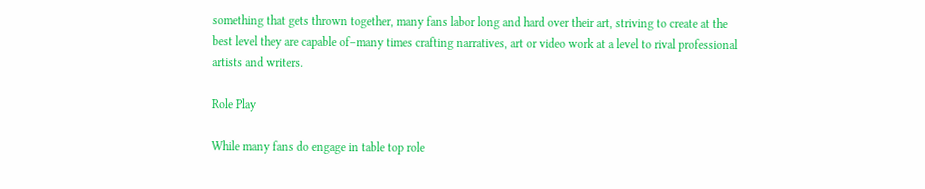something that gets thrown together, many fans labor long and hard over their art, striving to create at the best level they are capable of–many times crafting narratives, art or video work at a level to rival professional artists and writers.

Role Play

While many fans do engage in table top role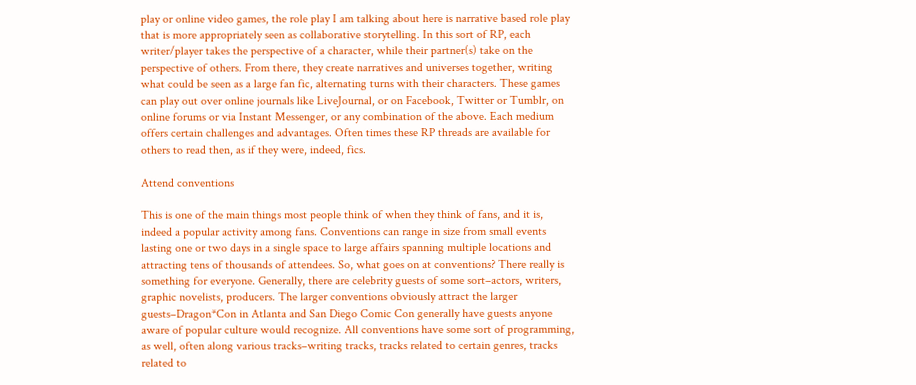play or online video games, the role play I am talking about here is narrative based role play that is more appropriately seen as collaborative storytelling. In this sort of RP, each writer/player takes the perspective of a character, while their partner(s) take on the perspective of others. From there, they create narratives and universes together, writing what could be seen as a large fan fic, alternating turns with their characters. These games can play out over online journals like LiveJournal, or on Facebook, Twitter or Tumblr, on online forums or via Instant Messenger, or any combination of the above. Each medium offers certain challenges and advantages. Often times these RP threads are available for others to read then, as if they were, indeed, fics.

Attend conventions

This is one of the main things most people think of when they think of fans, and it is, indeed a popular activity among fans. Conventions can range in size from small events lasting one or two days in a single space to large affairs spanning multiple locations and attracting tens of thousands of attendees. So, what goes on at conventions? There really is something for everyone. Generally, there are celebrity guests of some sort–actors, writers, graphic novelists, producers. The larger conventions obviously attract the larger guests–Dragon*Con in Atlanta and San Diego Comic Con generally have guests anyone aware of popular culture would recognize. All conventions have some sort of programming, as well, often along various tracks–writing tracks, tracks related to certain genres, tracks related to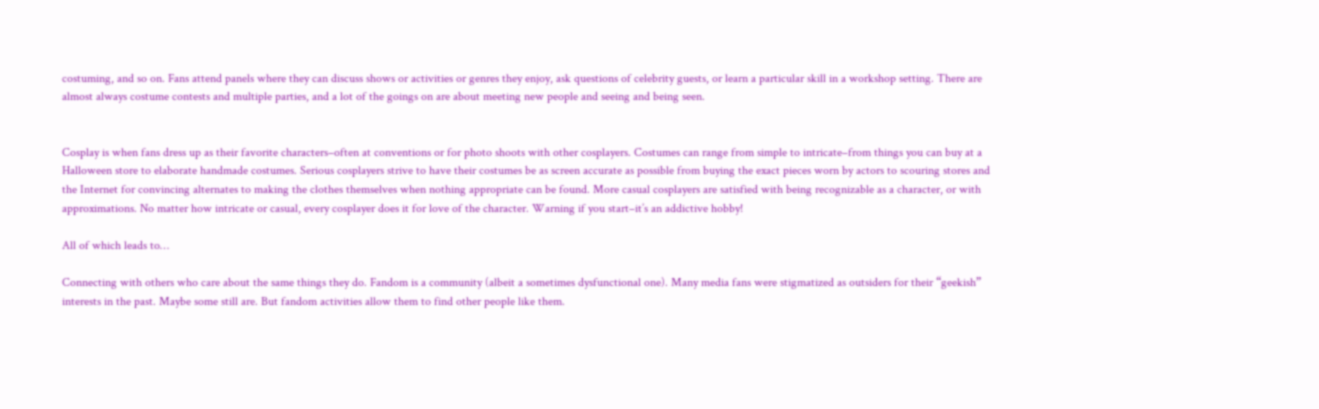costuming, and so on. Fans attend panels where they can discuss shows or activities or genres they enjoy, ask questions of celebrity guests, or learn a particular skill in a workshop setting. There are almost always costume contests and multiple parties, and a lot of the goings on are about meeting new people and seeing and being seen.


Cosplay is when fans dress up as their favorite characters–often at conventions or for photo shoots with other cosplayers. Costumes can range from simple to intricate–from things you can buy at a Halloween store to elaborate handmade costumes. Serious cosplayers strive to have their costumes be as screen accurate as possible from buying the exact pieces worn by actors to scouring stores and the Internet for convincing alternates to making the clothes themselves when nothing appropriate can be found. More casual cosplayers are satisfied with being recognizable as a character, or with approximations. No matter how intricate or casual, every cosplayer does it for love of the character. Warning if you start–it’s an addictive hobby!

All of which leads to…

Connecting with others who care about the same things they do. Fandom is a community (albeit a sometimes dysfunctional one). Many media fans were stigmatized as outsiders for their “geekish” interests in the past. Maybe some still are. But fandom activities allow them to find other people like them.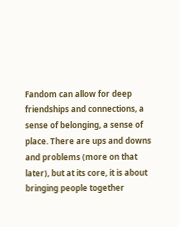Fandom can allow for deep friendships and connections, a sense of belonging, a sense of place. There are ups and downs and problems (more on that later), but at its core, it is about bringing people together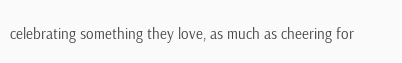celebrating something they love, as much as cheering for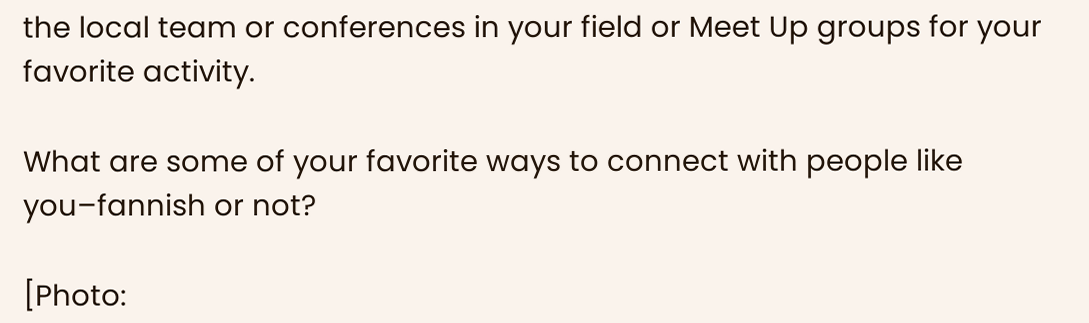the local team or conferences in your field or Meet Up groups for your favorite activity.

What are some of your favorite ways to connect with people like you–fannish or not?

[Photo: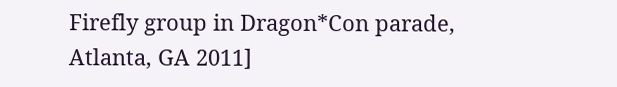Firefly group in Dragon*Con parade, Atlanta, GA 2011]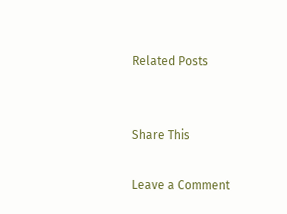Related Posts


Share This

Leave a Comment